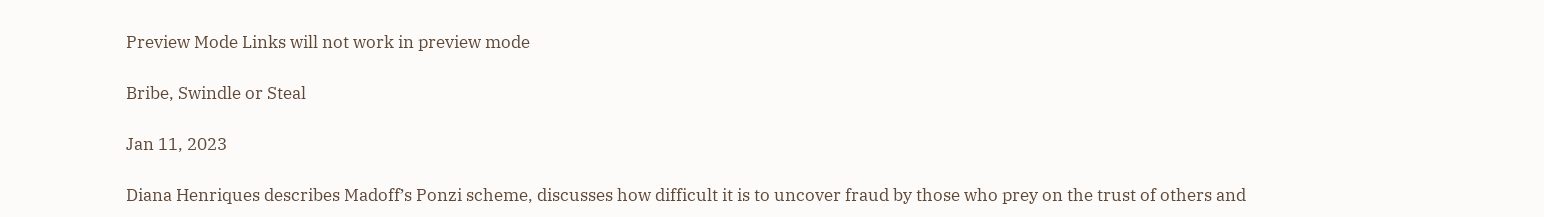Preview Mode Links will not work in preview mode

Bribe, Swindle or Steal

Jan 11, 2023

Diana Henriques describes Madoff’s Ponzi scheme, discusses how difficult it is to uncover fraud by those who prey on the trust of others and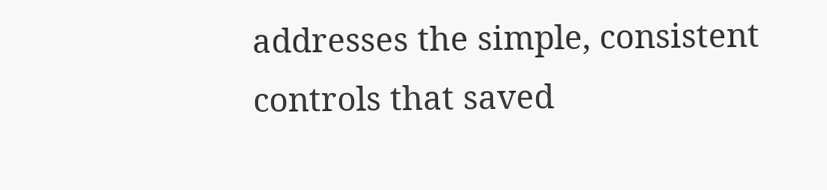addresses the simple, consistent controls that saved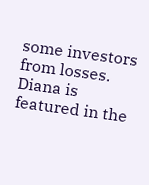some investors from losses. Diana is featured in the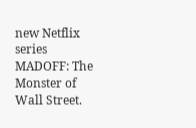new Netflix series MADOFF: The Monster of Wall Street.